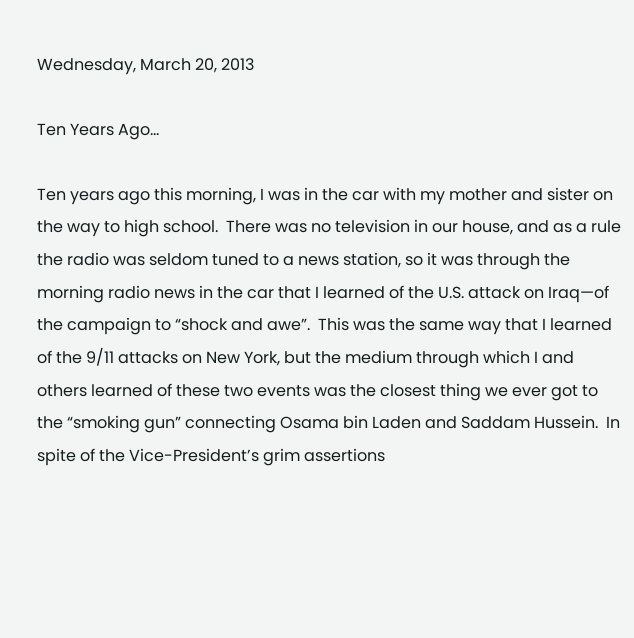Wednesday, March 20, 2013

Ten Years Ago...

Ten years ago this morning, I was in the car with my mother and sister on the way to high school.  There was no television in our house, and as a rule the radio was seldom tuned to a news station, so it was through the morning radio news in the car that I learned of the U.S. attack on Iraq—of the campaign to “shock and awe”.  This was the same way that I learned of the 9/11 attacks on New York, but the medium through which I and others learned of these two events was the closest thing we ever got to the “smoking gun” connecting Osama bin Laden and Saddam Hussein.  In spite of the Vice-President’s grim assertions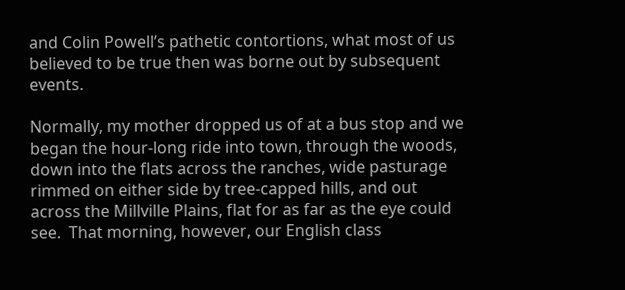and Colin Powell’s pathetic contortions, what most of us believed to be true then was borne out by subsequent events.

Normally, my mother dropped us of at a bus stop and we began the hour-long ride into town, through the woods, down into the flats across the ranches, wide pasturage rimmed on either side by tree-capped hills, and out across the Millville Plains, flat for as far as the eye could see.  That morning, however, our English class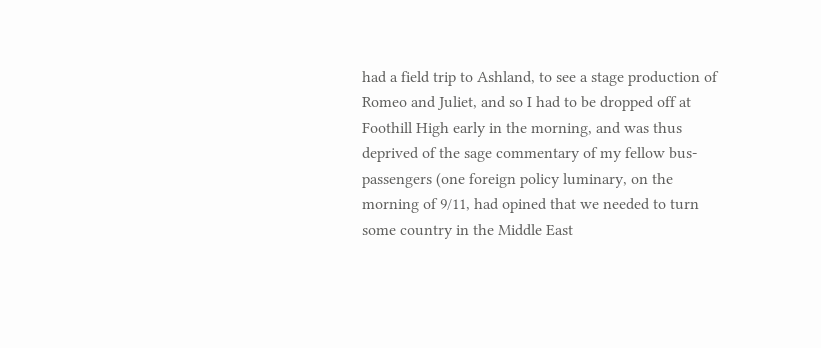had a field trip to Ashland, to see a stage production of Romeo and Juliet, and so I had to be dropped off at Foothill High early in the morning, and was thus deprived of the sage commentary of my fellow bus-passengers (one foreign policy luminary, on the morning of 9/11, had opined that we needed to turn some country in the Middle East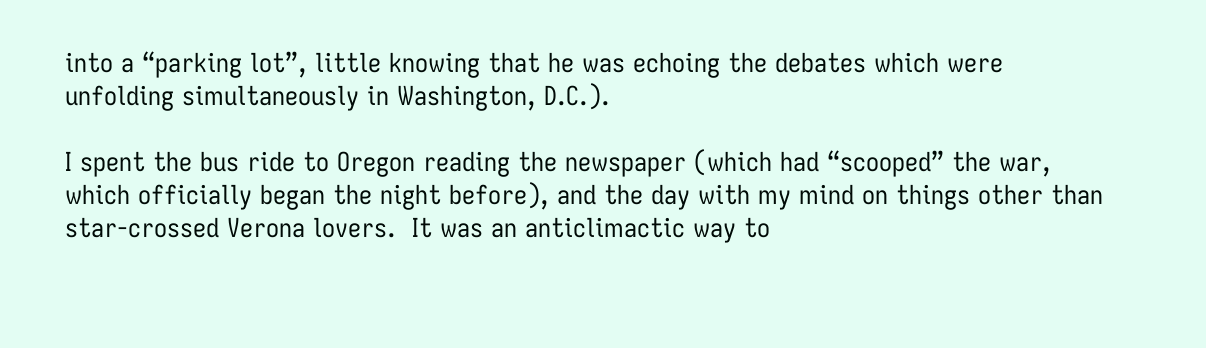into a “parking lot”, little knowing that he was echoing the debates which were unfolding simultaneously in Washington, D.C.).

I spent the bus ride to Oregon reading the newspaper (which had “scooped” the war, which officially began the night before), and the day with my mind on things other than star-crossed Verona lovers.  It was an anticlimactic way to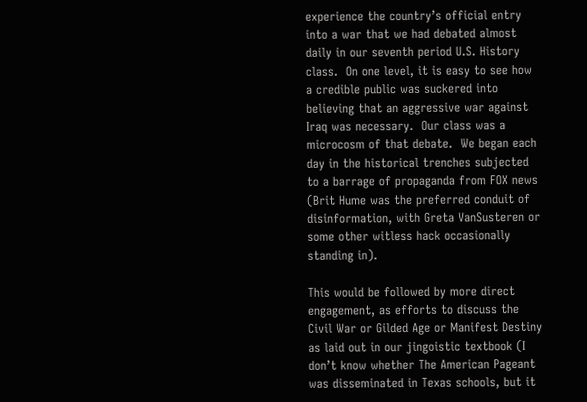experience the country’s official entry into a war that we had debated almost daily in our seventh period U.S. History class.  On one level, it is easy to see how a credible public was suckered into believing that an aggressive war against Iraq was necessary.  Our class was a microcosm of that debate.  We began each day in the historical trenches subjected to a barrage of propaganda from FOX news (Brit Hume was the preferred conduit of disinformation, with Greta VanSusteren or some other witless hack occasionally standing in).

This would be followed by more direct engagement, as efforts to discuss the Civil War or Gilded Age or Manifest Destiny as laid out in our jingoistic textbook (I don’t know whether The American Pageant was disseminated in Texas schools, but it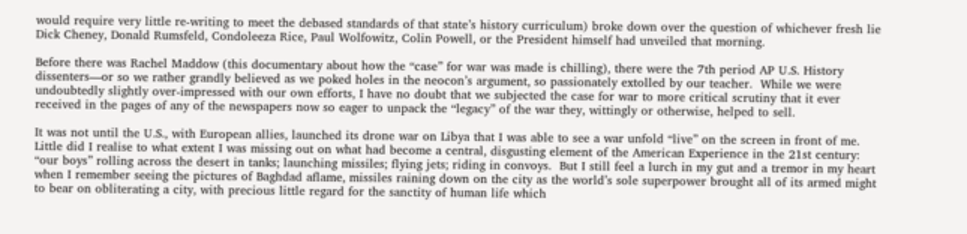would require very little re-writing to meet the debased standards of that state’s history curriculum) broke down over the question of whichever fresh lie Dick Cheney, Donald Rumsfeld, Condoleeza Rice, Paul Wolfowitz, Colin Powell, or the President himself had unveiled that morning.

Before there was Rachel Maddow (this documentary about how the “case” for war was made is chilling), there were the 7th period AP U.S. History dissenters—or so we rather grandly believed as we poked holes in the neocon’s argument, so passionately extolled by our teacher.  While we were undoubtedly slightly over-impressed with our own efforts, I have no doubt that we subjected the case for war to more critical scrutiny that it ever received in the pages of any of the newspapers now so eager to unpack the “legacy” of the war they, wittingly or otherwise, helped to sell.

It was not until the U.S., with European allies, launched its drone war on Libya that I was able to see a war unfold “live” on the screen in front of me.  Little did I realise to what extent I was missing out on what had become a central, disgusting element of the American Experience in the 21st century: “our boys” rolling across the desert in tanks; launching missiles; flying jets; riding in convoys.  But I still feel a lurch in my gut and a tremor in my heart when I remember seeing the pictures of Baghdad aflame, missiles raining down on the city as the world’s sole superpower brought all of its armed might to bear on obliterating a city, with precious little regard for the sanctity of human life which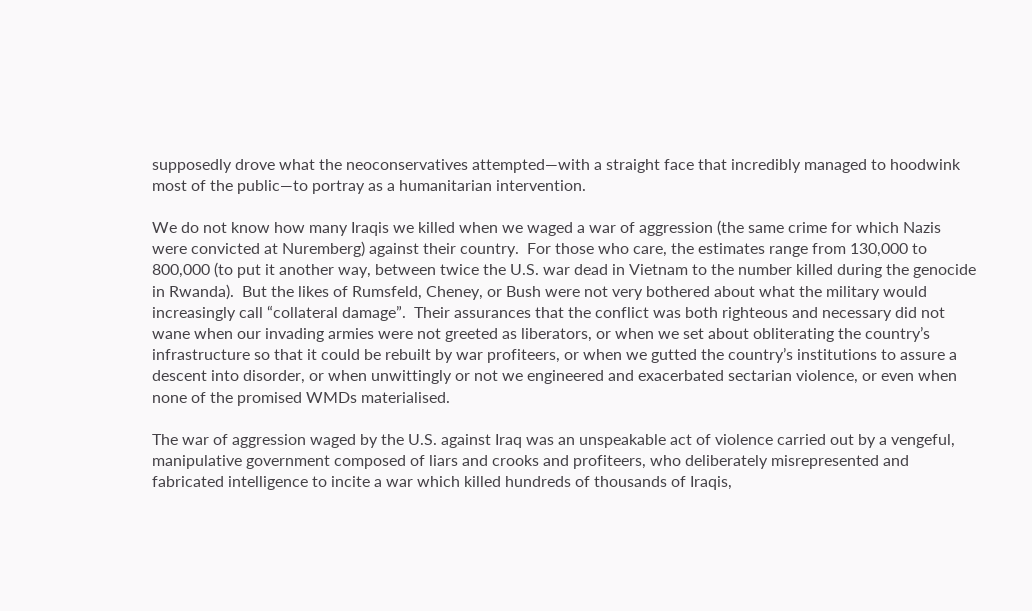supposedly drove what the neoconservatives attempted—with a straight face that incredibly managed to hoodwink most of the public—to portray as a humanitarian intervention.

We do not know how many Iraqis we killed when we waged a war of aggression (the same crime for which Nazis were convicted at Nuremberg) against their country.  For those who care, the estimates range from 130,000 to 800,000 (to put it another way, between twice the U.S. war dead in Vietnam to the number killed during the genocide in Rwanda).  But the likes of Rumsfeld, Cheney, or Bush were not very bothered about what the military would increasingly call “collateral damage”.  Their assurances that the conflict was both righteous and necessary did not wane when our invading armies were not greeted as liberators, or when we set about obliterating the country’s infrastructure so that it could be rebuilt by war profiteers, or when we gutted the country’s institutions to assure a descent into disorder, or when unwittingly or not we engineered and exacerbated sectarian violence, or even when none of the promised WMDs materialised.

The war of aggression waged by the U.S. against Iraq was an unspeakable act of violence carried out by a vengeful, manipulative government composed of liars and crooks and profiteers, who deliberately misrepresented and fabricated intelligence to incite a war which killed hundreds of thousands of Iraqis,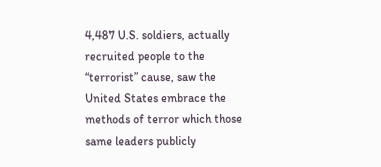4,487 U.S. soldiers, actually recruited people to the “terrorist” cause, saw the United States embrace the methods of terror which those same leaders publicly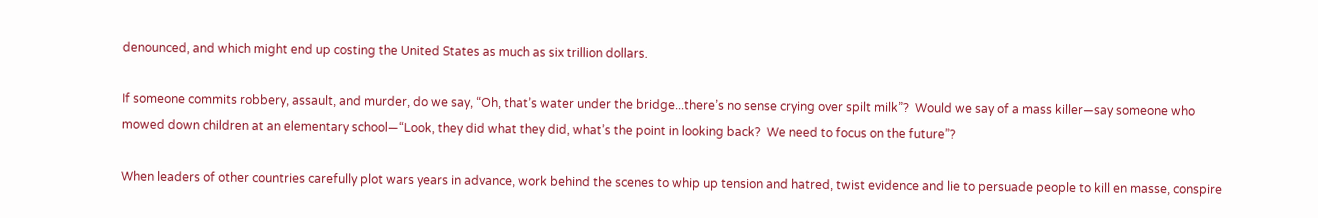denounced, and which might end up costing the United States as much as six trillion dollars.

If someone commits robbery, assault, and murder, do we say, “Oh, that’s water under the bridge...there’s no sense crying over spilt milk”?  Would we say of a mass killer—say someone who mowed down children at an elementary school—“Look, they did what they did, what’s the point in looking back?  We need to focus on the future”?

When leaders of other countries carefully plot wars years in advance, work behind the scenes to whip up tension and hatred, twist evidence and lie to persuade people to kill en masse, conspire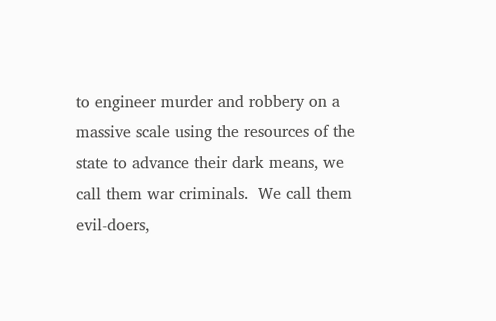to engineer murder and robbery on a massive scale using the resources of the state to advance their dark means, we call them war criminals.  We call them evil-doers,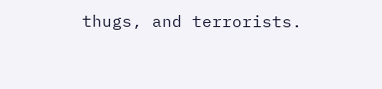thugs, and terrorists.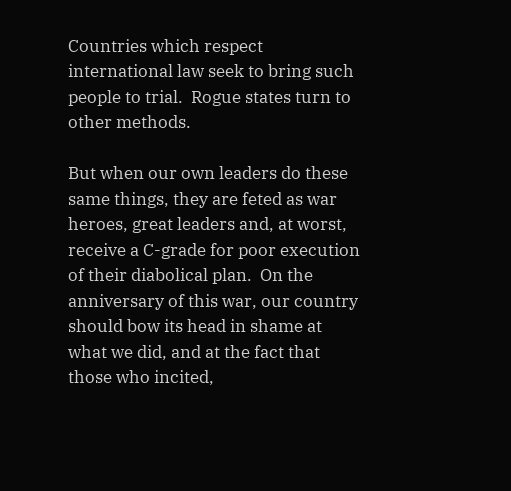Countries which respect international law seek to bring such people to trial.  Rogue states turn to other methods.

But when our own leaders do these same things, they are feted as war heroes, great leaders and, at worst, receive a C-grade for poor execution of their diabolical plan.  On the anniversary of this war, our country should bow its head in shame at what we did, and at the fact that those who incited,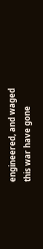engineered, and waged this war have gone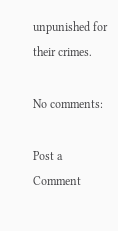unpunished for their crimes.

No comments:

Post a Comment